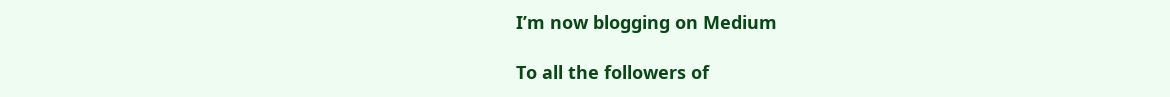I’m now blogging on Medium

To all the followers of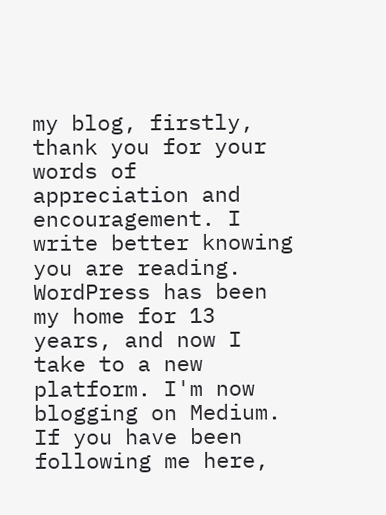my blog, firstly, thank you for your words of appreciation and encouragement. I write better knowing you are reading. WordPress has been my home for 13 years, and now I take to a new platform. I'm now blogging on Medium. If you have been following me here,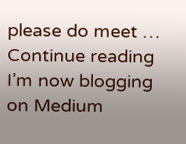please do meet … Continue reading I’m now blogging on Medium